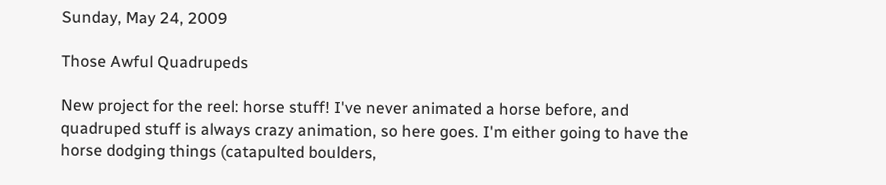Sunday, May 24, 2009

Those Awful Quadrupeds

New project for the reel: horse stuff! I've never animated a horse before, and quadruped stuff is always crazy animation, so here goes. I'm either going to have the horse dodging things (catapulted boulders,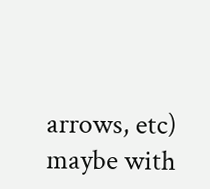arrows, etc) maybe with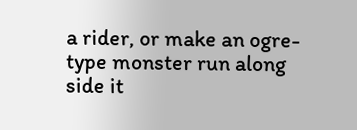a rider, or make an ogre-type monster run along side it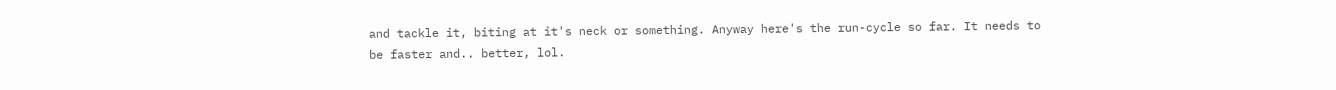and tackle it, biting at it's neck or something. Anyway here's the run-cycle so far. It needs to be faster and.. better, lol.